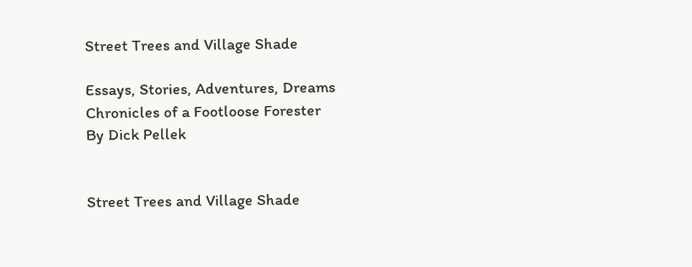Street Trees and Village Shade

Essays, Stories, Adventures, Dreams
Chronicles of a Footloose Forester
By Dick Pellek


Street Trees and Village Shade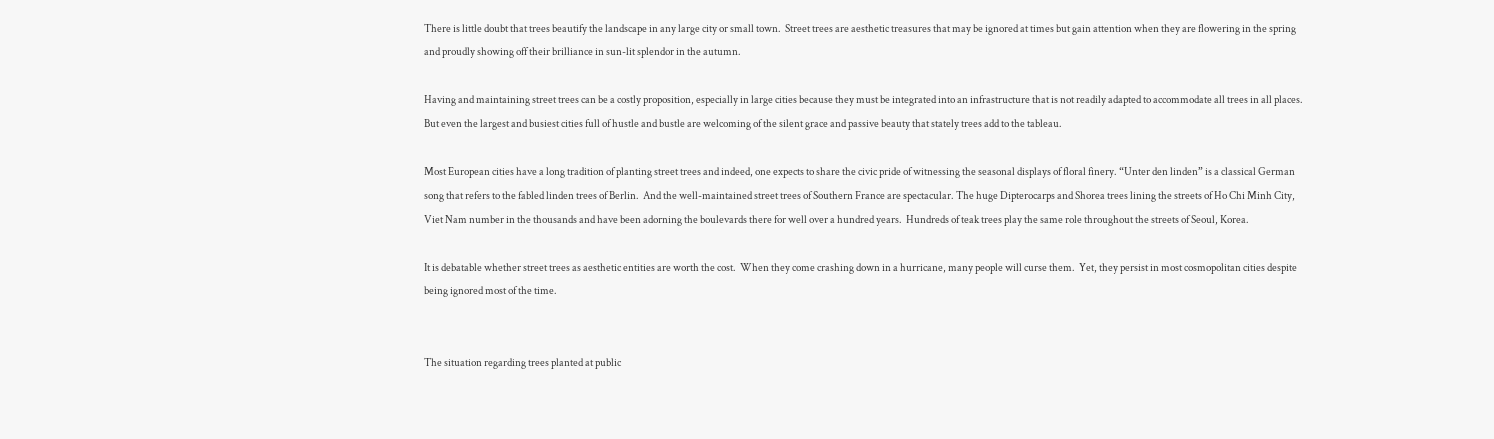There is little doubt that trees beautify the landscape in any large city or small town.  Street trees are aesthetic treasures that may be ignored at times but gain attention when they are flowering in the spring and proudly showing off their brilliance in sun-lit splendor in the autumn.

Having and maintaining street trees can be a costly proposition, especially in large cities because they must be integrated into an infrastructure that is not readily adapted to accommodate all trees in all places.  But even the largest and busiest cities full of hustle and bustle are welcoming of the silent grace and passive beauty that stately trees add to the tableau.

Most European cities have a long tradition of planting street trees and indeed, one expects to share the civic pride of witnessing the seasonal displays of floral finery. “Unter den linden” is a classical German song that refers to the fabled linden trees of Berlin.  And the well-maintained street trees of Southern France are spectacular. The huge Dipterocarps and Shorea trees lining the streets of Ho Chi Minh City, Viet Nam number in the thousands and have been adorning the boulevards there for well over a hundred years.  Hundreds of teak trees play the same role throughout the streets of Seoul, Korea.

It is debatable whether street trees as aesthetic entities are worth the cost.  When they come crashing down in a hurricane, many people will curse them.  Yet, they persist in most cosmopolitan cities despite being ignored most of the time.


The situation regarding trees planted at public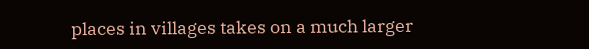places in villages takes on a much larger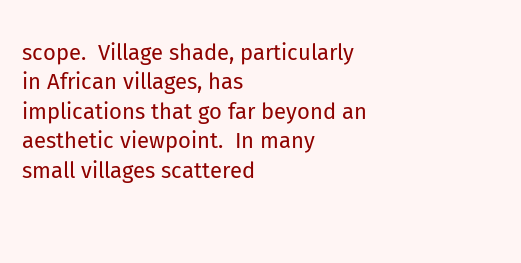scope.  Village shade, particularly in African villages, has implications that go far beyond an aesthetic viewpoint.  In many small villages scattered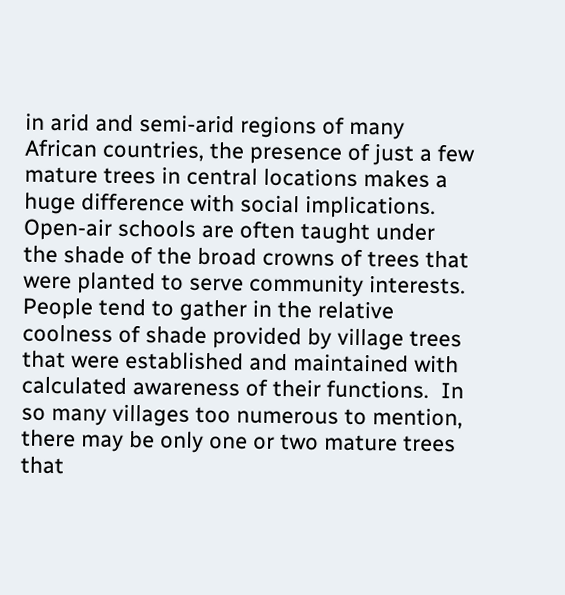in arid and semi-arid regions of many African countries, the presence of just a few mature trees in central locations makes a huge difference with social implications.  Open-air schools are often taught under the shade of the broad crowns of trees that were planted to serve community interests. People tend to gather in the relative coolness of shade provided by village trees that were established and maintained with calculated awareness of their functions.  In so many villages too numerous to mention, there may be only one or two mature trees that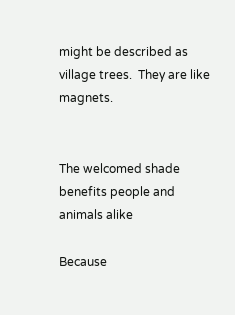might be described as village trees.  They are like magnets.


The welcomed shade benefits people and animals alike

Because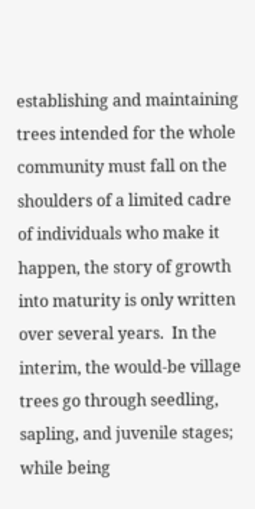establishing and maintaining trees intended for the whole community must fall on the shoulders of a limited cadre of individuals who make it happen, the story of growth into maturity is only written over several years.  In the interim, the would-be village trees go through seedling, sapling, and juvenile stages; while being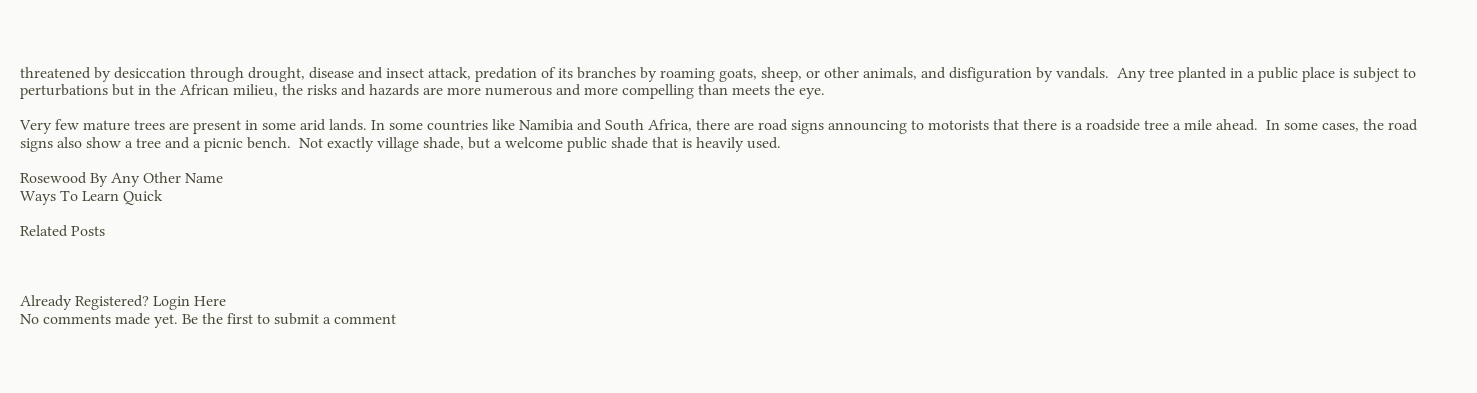threatened by desiccation through drought, disease and insect attack, predation of its branches by roaming goats, sheep, or other animals, and disfiguration by vandals.  Any tree planted in a public place is subject to perturbations but in the African milieu, the risks and hazards are more numerous and more compelling than meets the eye.

Very few mature trees are present in some arid lands. In some countries like Namibia and South Africa, there are road signs announcing to motorists that there is a roadside tree a mile ahead.  In some cases, the road signs also show a tree and a picnic bench.  Not exactly village shade, but a welcome public shade that is heavily used.

Rosewood By Any Other Name
Ways To Learn Quick

Related Posts



Already Registered? Login Here
No comments made yet. Be the first to submit a comment